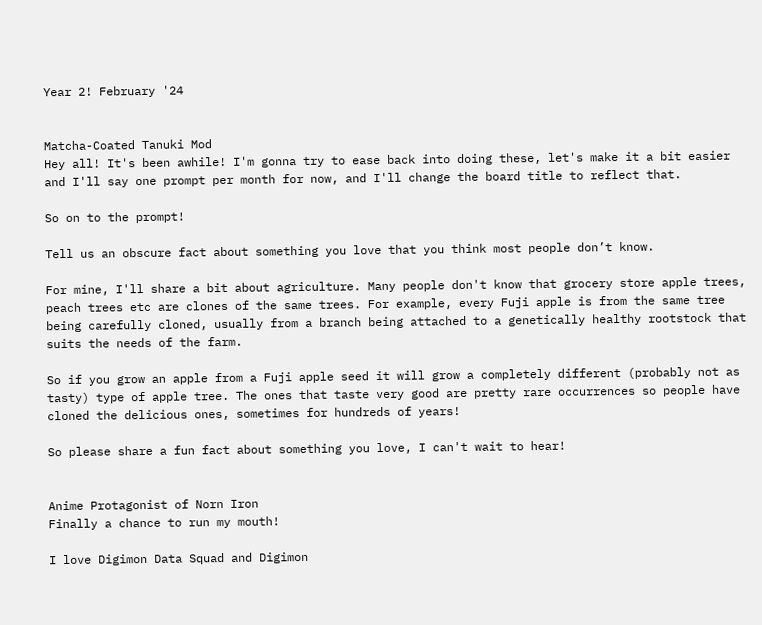Year 2! February '24


Matcha-Coated Tanuki Mod
Hey all! It's been awhile! I'm gonna try to ease back into doing these, let's make it a bit easier and I'll say one prompt per month for now, and I'll change the board title to reflect that.

So on to the prompt!

Tell us an obscure fact about something you love that you think most people don’t know.

For mine, I'll share a bit about agriculture. Many people don't know that grocery store apple trees, peach trees etc are clones of the same trees. For example, every Fuji apple is from the same tree being carefully cloned, usually from a branch being attached to a genetically healthy rootstock that suits the needs of the farm.

So if you grow an apple from a Fuji apple seed it will grow a completely different (probably not as tasty) type of apple tree. The ones that taste very good are pretty rare occurrences so people have cloned the delicious ones, sometimes for hundreds of years!

So please share a fun fact about something you love, I can't wait to hear!


Anime Protagonist of Norn Iron
Finally a chance to run my mouth!

I love Digimon Data Squad and Digimon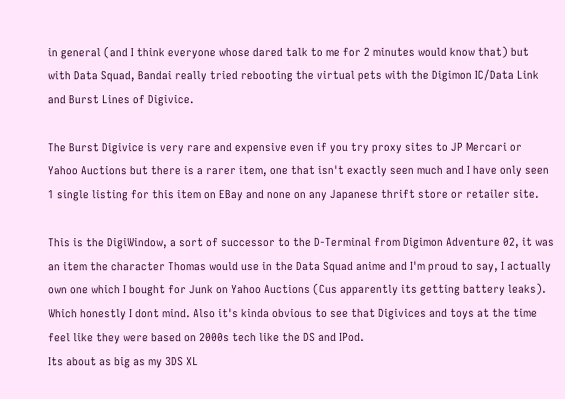in general (and I think everyone whose dared talk to me for 2 minutes would know that) but with Data Squad, Bandai really tried rebooting the virtual pets with the Digimon IC/Data Link and Burst Lines of Digivice.

The Burst Digivice is very rare and expensive even if you try proxy sites to JP Mercari or Yahoo Auctions but there is a rarer item, one that isn't exactly seen much and I have only seen 1 single listing for this item on EBay and none on any Japanese thrift store or retailer site.

This is the DigiWindow, a sort of successor to the D-Terminal from Digimon Adventure 02, it was an item the character Thomas would use in the Data Squad anime and I'm proud to say, I actually own one which I bought for Junk on Yahoo Auctions (Cus apparently its getting battery leaks). Which honestly I dont mind. Also it's kinda obvious to see that Digivices and toys at the time feel like they were based on 2000s tech like the DS and IPod.
Its about as big as my 3DS XL